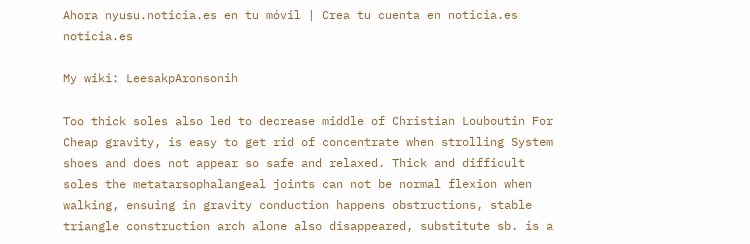Ahora nyusu.noticia.es en tu móvil | Crea tu cuenta en noticia.es  noticia.es

My wiki: LeesakpAronsonih

Too thick soles also led to decrease middle of Christian Louboutin For Cheap gravity, is easy to get rid of concentrate when strolling System shoes and does not appear so safe and relaxed. Thick and difficult soles the metatarsophalangeal joints can not be normal flexion when walking, ensuing in gravity conduction happens obstructions, stable triangle construction arch alone also disappeared, substitute sb. is a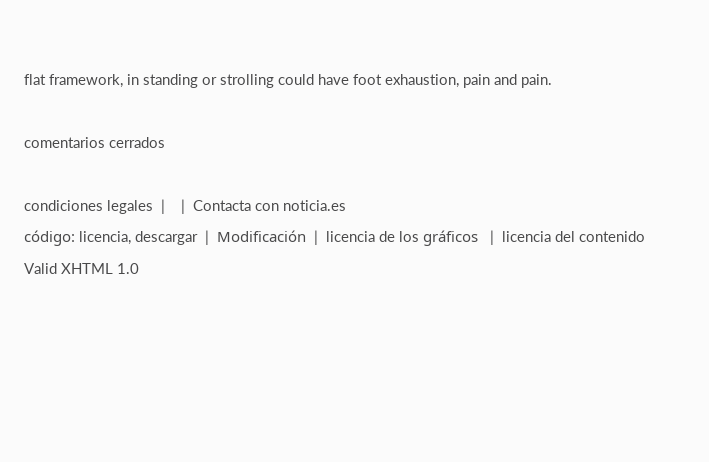flat framework, in standing or strolling could have foot exhaustion, pain and pain.

comentarios cerrados

condiciones legales  |    |  Contacta con noticia.es
código: licencia, descargar  |  Modificación  |  licencia de los gráficos   |  licencia del contenido
Valid XHTML 1.0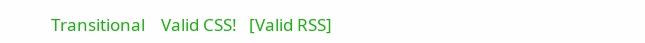Transitional    Valid CSS!   [Valid RSS]